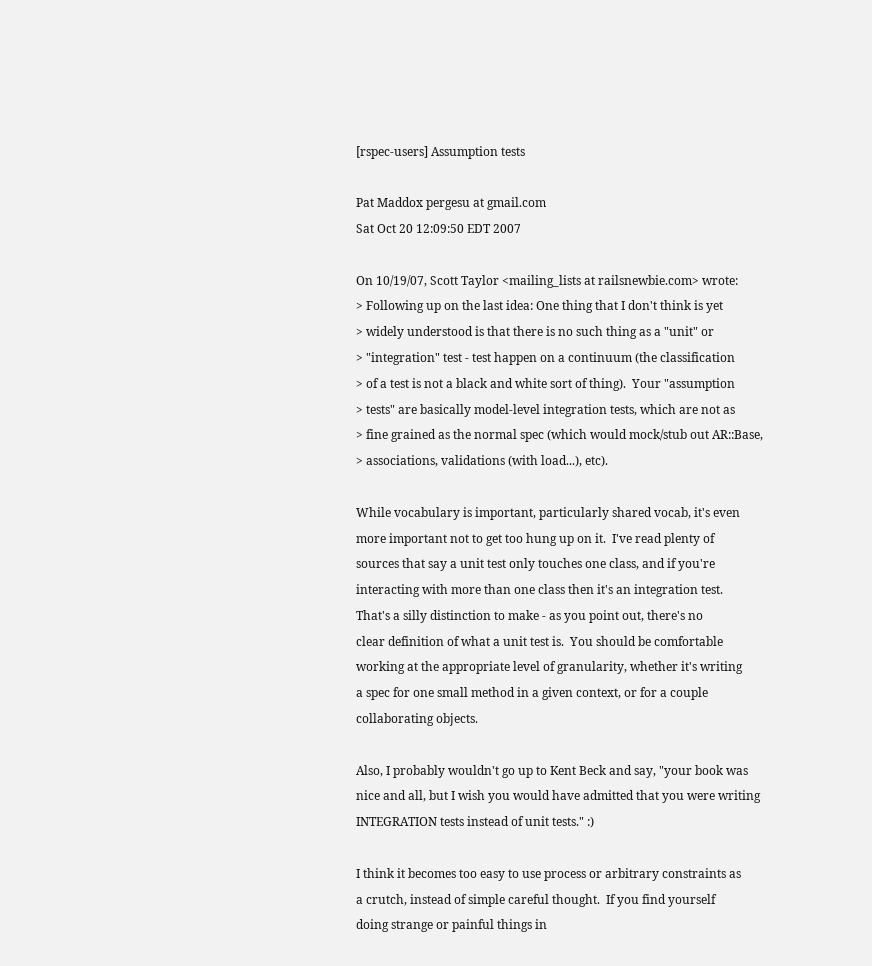[rspec-users] Assumption tests

Pat Maddox pergesu at gmail.com
Sat Oct 20 12:09:50 EDT 2007

On 10/19/07, Scott Taylor <mailing_lists at railsnewbie.com> wrote:
> Following up on the last idea: One thing that I don't think is yet
> widely understood is that there is no such thing as a "unit" or
> "integration" test - test happen on a continuum (the classification
> of a test is not a black and white sort of thing).  Your "assumption
> tests" are basically model-level integration tests, which are not as
> fine grained as the normal spec (which would mock/stub out AR::Base,
> associations, validations (with load...), etc).

While vocabulary is important, particularly shared vocab, it's even
more important not to get too hung up on it.  I've read plenty of
sources that say a unit test only touches one class, and if you're
interacting with more than one class then it's an integration test.
That's a silly distinction to make - as you point out, there's no
clear definition of what a unit test is.  You should be comfortable
working at the appropriate level of granularity, whether it's writing
a spec for one small method in a given context, or for a couple
collaborating objects.

Also, I probably wouldn't go up to Kent Beck and say, "your book was
nice and all, but I wish you would have admitted that you were writing
INTEGRATION tests instead of unit tests." :)

I think it becomes too easy to use process or arbitrary constraints as
a crutch, instead of simple careful thought.  If you find yourself
doing strange or painful things in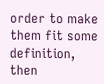order to make them fit some
definition, then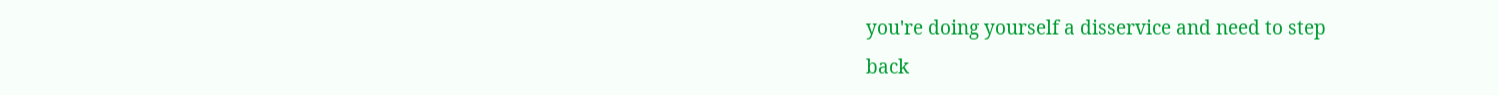you're doing yourself a disservice and need to step
back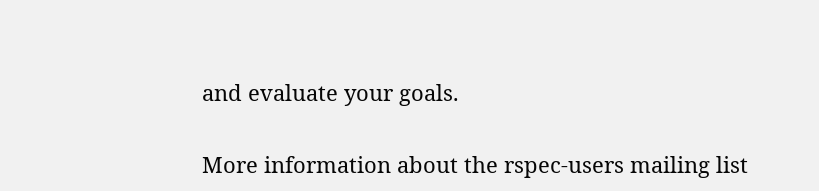and evaluate your goals.


More information about the rspec-users mailing list